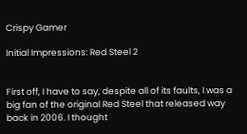Crispy Gamer

Initial Impressions: Red Steel 2


First off, I have to say, despite all of its faults, I was a big fan of the original Red Steel that released way back in 2006. I thought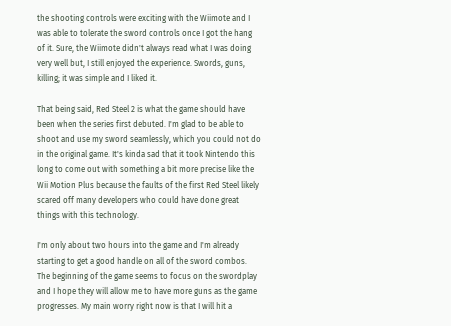the shooting controls were exciting with the Wiimote and I was able to tolerate the sword controls once I got the hang of it. Sure, the Wiimote didn't always read what I was doing very well but, I still enjoyed the experience. Swords, guns, killing; it was simple and I liked it.

That being said, Red Steel 2 is what the game should have been when the series first debuted. I'm glad to be able to shoot and use my sword seamlessly, which you could not do in the original game. It's kinda sad that it took Nintendo this long to come out with something a bit more precise like the Wii Motion Plus because the faults of the first Red Steel likely scared off many developers who could have done great things with this technology.

I'm only about two hours into the game and I'm already starting to get a good handle on all of the sword combos. The beginning of the game seems to focus on the swordplay and I hope they will allow me to have more guns as the game progresses. My main worry right now is that I will hit a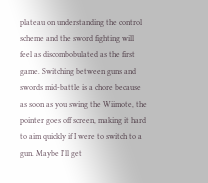plateau on understanding the control scheme and the sword fighting will feel as discombobulated as the first game. Switching between guns and swords mid-battle is a chore because as soon as you swing the Wiimote, the pointer goes off screen, making it hard to aim quickly if I were to switch to a gun. Maybe I'll get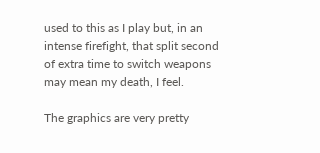used to this as I play but, in an intense firefight, that split second of extra time to switch weapons may mean my death, I feel.

The graphics are very pretty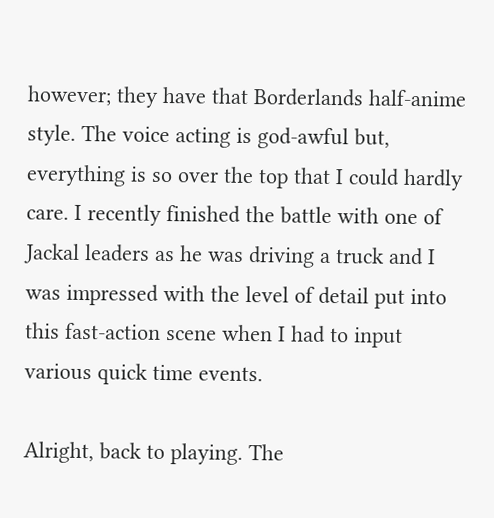however; they have that Borderlands half-anime style. The voice acting is god-awful but, everything is so over the top that I could hardly care. I recently finished the battle with one of Jackal leaders as he was driving a truck and I was impressed with the level of detail put into this fast-action scene when I had to input various quick time events.

Alright, back to playing. The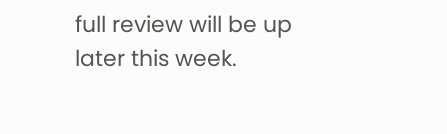full review will be up later this week.